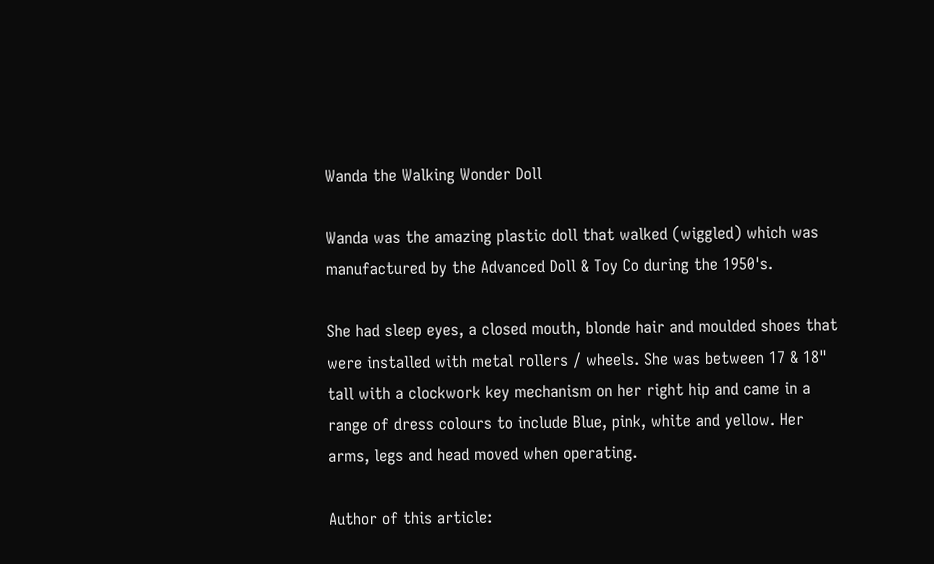Wanda the Walking Wonder Doll

Wanda was the amazing plastic doll that walked (wiggled) which was manufactured by the Advanced Doll & Toy Co during the 1950's.

She had sleep eyes, a closed mouth, blonde hair and moulded shoes that were installed with metal rollers / wheels. She was between 17 & 18" tall with a clockwork key mechanism on her right hip and came in a range of dress colours to include Blue, pink, white and yellow. Her arms, legs and head moved when operating.

Author of this article: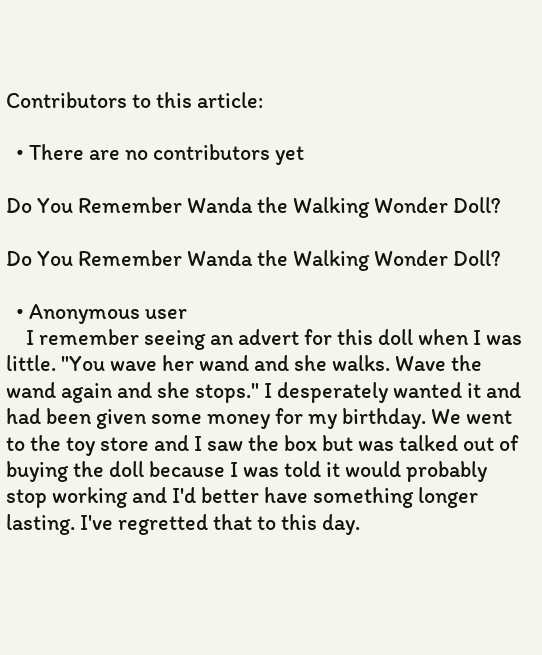Contributors to this article:

  • There are no contributors yet

Do You Remember Wanda the Walking Wonder Doll?

Do You Remember Wanda the Walking Wonder Doll?

  • Anonymous user
    I remember seeing an advert for this doll when I was little. "You wave her wand and she walks. Wave the wand again and she stops." I desperately wanted it and had been given some money for my birthday. We went to the toy store and I saw the box but was talked out of buying the doll because I was told it would probably stop working and I'd better have something longer lasting. I've regretted that to this day.